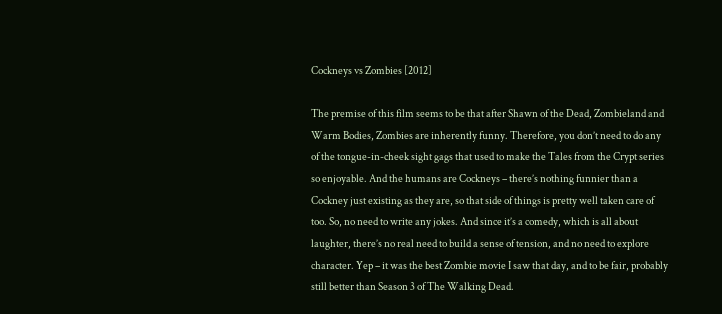Cockneys vs Zombies [2012]

The premise of this film seems to be that after Shawn of the Dead, Zombieland and Warm Bodies, Zombies are inherently funny. Therefore, you don’t need to do any of the tongue-in-cheek sight gags that used to make the Tales from the Crypt series so enjoyable. And the humans are Cockneys – there’s nothing funnier than a Cockney just existing as they are, so that side of things is pretty well taken care of too. So, no need to write any jokes. And since it’s a comedy, which is all about laughter, there’s no real need to build a sense of tension, and no need to explore character. Yep – it was the best Zombie movie I saw that day, and to be fair, probably still better than Season 3 of The Walking Dead.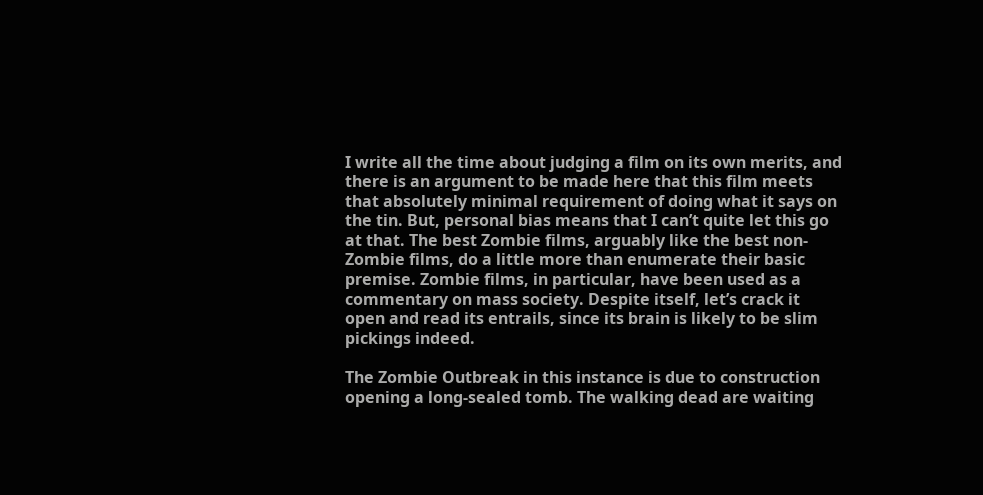I write all the time about judging a film on its own merits, and there is an argument to be made here that this film meets that absolutely minimal requirement of doing what it says on the tin. But, personal bias means that I can’t quite let this go at that. The best Zombie films, arguably like the best non-Zombie films, do a little more than enumerate their basic premise. Zombie films, in particular, have been used as a commentary on mass society. Despite itself, let’s crack it open and read its entrails, since its brain is likely to be slim pickings indeed.

The Zombie Outbreak in this instance is due to construction opening a long-sealed tomb. The walking dead are waiting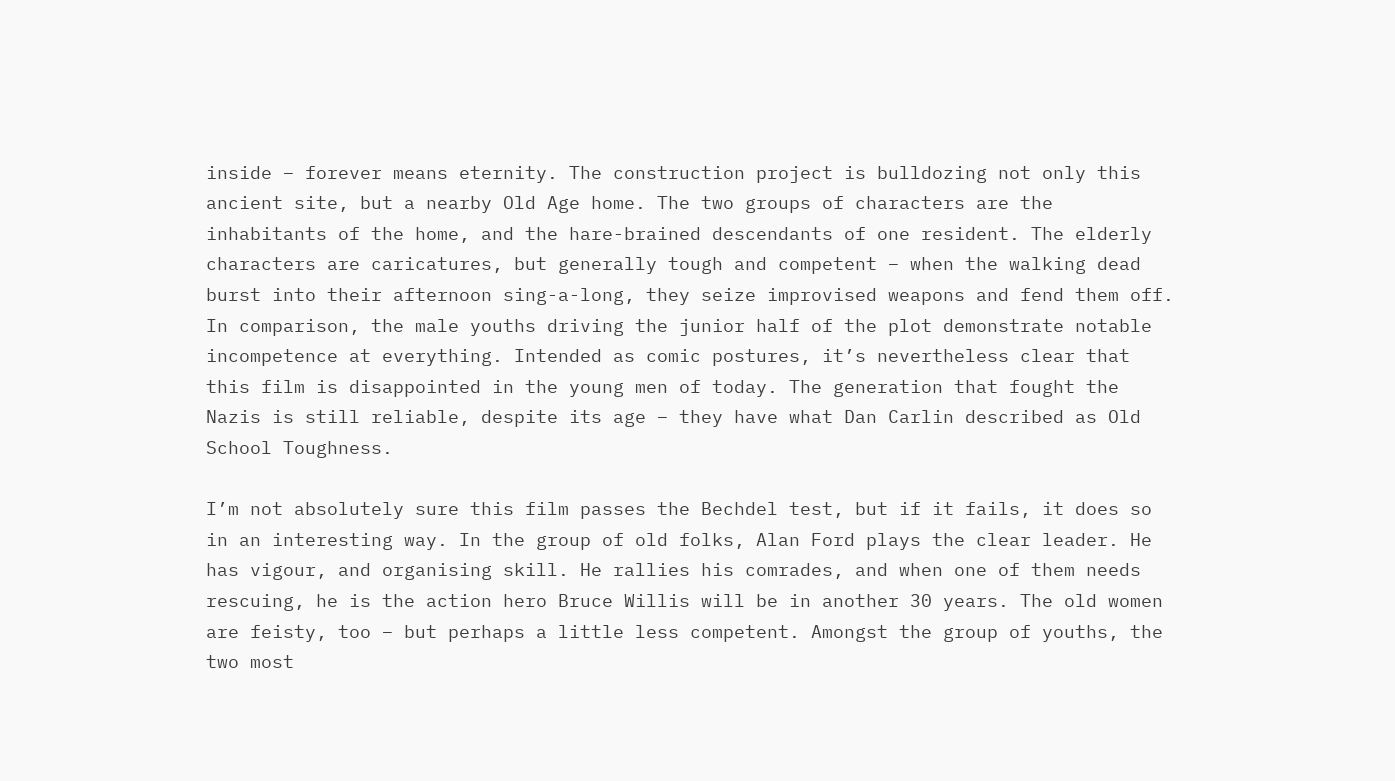inside – forever means eternity. The construction project is bulldozing not only this ancient site, but a nearby Old Age home. The two groups of characters are the inhabitants of the home, and the hare-brained descendants of one resident. The elderly characters are caricatures, but generally tough and competent – when the walking dead burst into their afternoon sing-a-long, they seize improvised weapons and fend them off. In comparison, the male youths driving the junior half of the plot demonstrate notable incompetence at everything. Intended as comic postures, it’s nevertheless clear that this film is disappointed in the young men of today. The generation that fought the Nazis is still reliable, despite its age – they have what Dan Carlin described as Old School Toughness.

I’m not absolutely sure this film passes the Bechdel test, but if it fails, it does so in an interesting way. In the group of old folks, Alan Ford plays the clear leader. He has vigour, and organising skill. He rallies his comrades, and when one of them needs rescuing, he is the action hero Bruce Willis will be in another 30 years. The old women are feisty, too – but perhaps a little less competent. Amongst the group of youths, the two most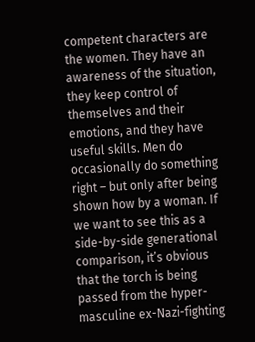competent characters are the women. They have an awareness of the situation, they keep control of themselves and their emotions, and they have useful skills. Men do occasionally do something right – but only after being shown how by a woman. If we want to see this as a side-by-side generational comparison, it’s obvious that the torch is being passed from the hyper-masculine ex-Nazi-fighting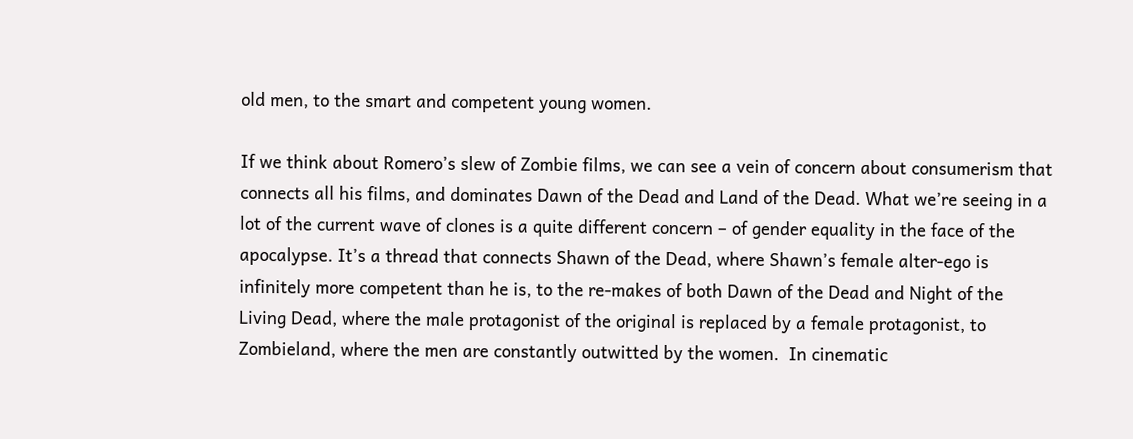old men, to the smart and competent young women.

If we think about Romero’s slew of Zombie films, we can see a vein of concern about consumerism that connects all his films, and dominates Dawn of the Dead and Land of the Dead. What we’re seeing in a lot of the current wave of clones is a quite different concern – of gender equality in the face of the apocalypse. It’s a thread that connects Shawn of the Dead, where Shawn’s female alter-ego is infinitely more competent than he is, to the re-makes of both Dawn of the Dead and Night of the Living Dead, where the male protagonist of the original is replaced by a female protagonist, to Zombieland, where the men are constantly outwitted by the women.  In cinematic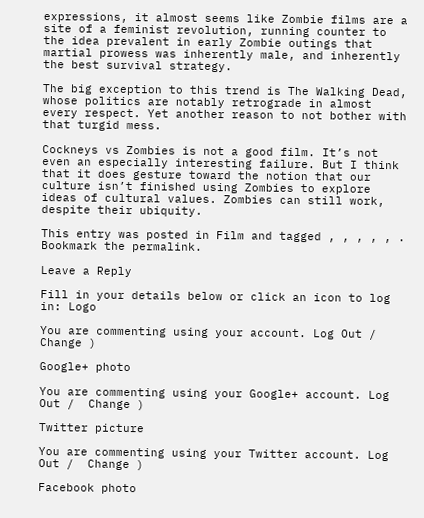expressions, it almost seems like Zombie films are a site of a feminist revolution, running counter to the idea prevalent in early Zombie outings that martial prowess was inherently male, and inherently the best survival strategy.

The big exception to this trend is The Walking Dead, whose politics are notably retrograde in almost every respect. Yet another reason to not bother with that turgid mess.

Cockneys vs Zombies is not a good film. It’s not even an especially interesting failure. But I think that it does gesture toward the notion that our culture isn’t finished using Zombies to explore ideas of cultural values. Zombies can still work, despite their ubiquity.

This entry was posted in Film and tagged , , , , , . Bookmark the permalink.

Leave a Reply

Fill in your details below or click an icon to log in: Logo

You are commenting using your account. Log Out /  Change )

Google+ photo

You are commenting using your Google+ account. Log Out /  Change )

Twitter picture

You are commenting using your Twitter account. Log Out /  Change )

Facebook photo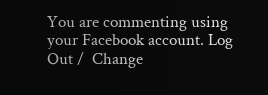You are commenting using your Facebook account. Log Out /  Change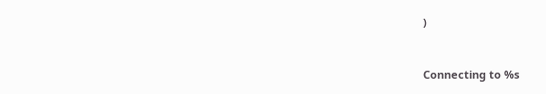)


Connecting to %s